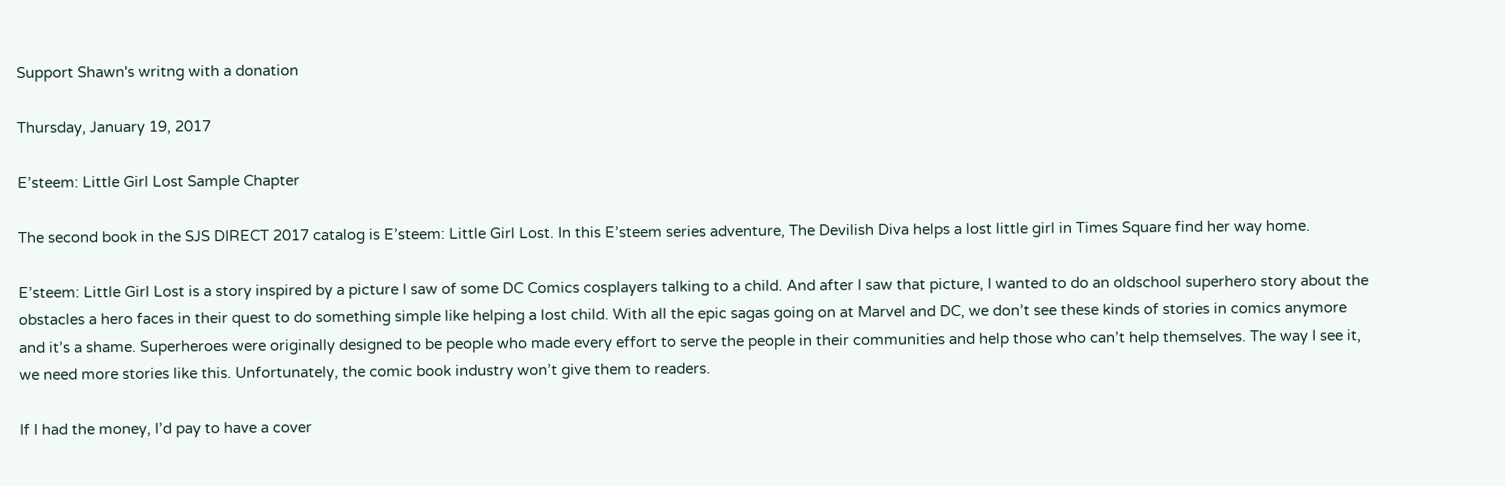Support Shawn's writng with a donation

Thursday, January 19, 2017

E’steem: Little Girl Lost Sample Chapter

The second book in the SJS DIRECT 2017 catalog is E’steem: Little Girl Lost. In this E’steem series adventure, The Devilish Diva helps a lost little girl in Times Square find her way home.

E’steem: Little Girl Lost is a story inspired by a picture I saw of some DC Comics cosplayers talking to a child. And after I saw that picture, I wanted to do an oldschool superhero story about the obstacles a hero faces in their quest to do something simple like helping a lost child. With all the epic sagas going on at Marvel and DC, we don’t see these kinds of stories in comics anymore and it’s a shame. Superheroes were originally designed to be people who made every effort to serve the people in their communities and help those who can’t help themselves. The way I see it, we need more stories like this. Unfortunately, the comic book industry won’t give them to readers.

If I had the money, I’d pay to have a cover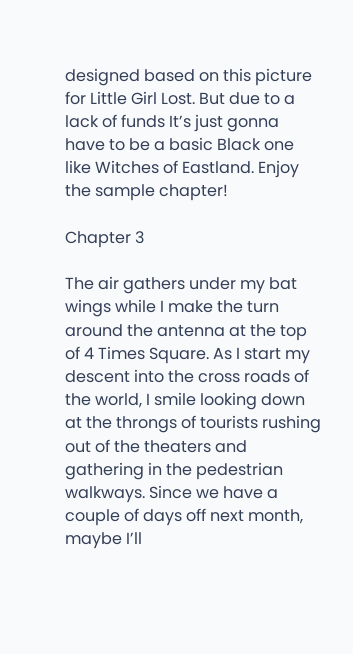designed based on this picture for Little Girl Lost. But due to a lack of funds It’s just gonna have to be a basic Black one like Witches of Eastland. Enjoy the sample chapter!

Chapter 3

The air gathers under my bat wings while I make the turn around the antenna at the top of 4 Times Square. As I start my descent into the cross roads of the world, I smile looking down at the throngs of tourists rushing out of the theaters and gathering in the pedestrian walkways. Since we have a couple of days off next month, maybe I’ll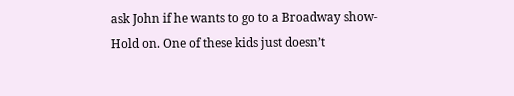ask John if he wants to go to a Broadway show-
Hold on. One of these kids just doesn’t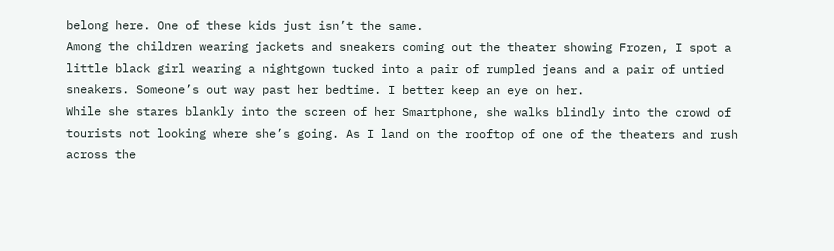belong here. One of these kids just isn’t the same.
Among the children wearing jackets and sneakers coming out the theater showing Frozen, I spot a little black girl wearing a nightgown tucked into a pair of rumpled jeans and a pair of untied sneakers. Someone’s out way past her bedtime. I better keep an eye on her.
While she stares blankly into the screen of her Smartphone, she walks blindly into the crowd of tourists not looking where she’s going. As I land on the rooftop of one of the theaters and rush across the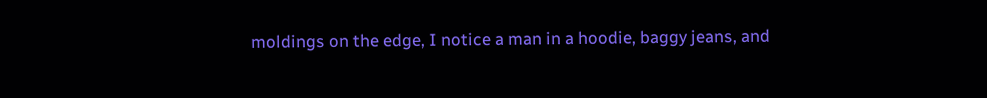moldings on the edge, I notice a man in a hoodie, baggy jeans, and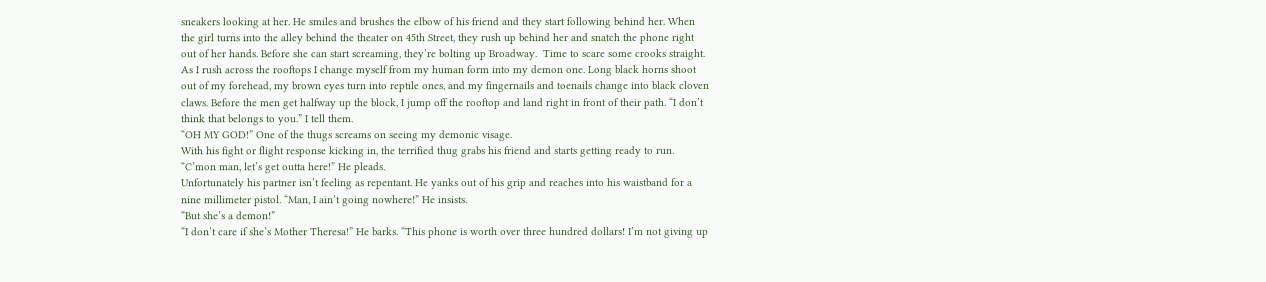sneakers looking at her. He smiles and brushes the elbow of his friend and they start following behind her. When the girl turns into the alley behind the theater on 45th Street, they rush up behind her and snatch the phone right out of her hands. Before she can start screaming, they’re bolting up Broadway.  Time to scare some crooks straight.
As I rush across the rooftops I change myself from my human form into my demon one. Long black horns shoot out of my forehead, my brown eyes turn into reptile ones, and my fingernails and toenails change into black cloven claws. Before the men get halfway up the block, I jump off the rooftop and land right in front of their path. “I don’t think that belongs to you.” I tell them.
“OH MY GOD!” One of the thugs screams on seeing my demonic visage.
With his fight or flight response kicking in, the terrified thug grabs his friend and starts getting ready to run. “C’mon man, let’s get outta here!” He pleads.
Unfortunately his partner isn’t feeling as repentant. He yanks out of his grip and reaches into his waistband for a nine millimeter pistol. “Man, I ain’t going nowhere!” He insists.
“But she’s a demon!”
“I don’t care if she’s Mother Theresa!” He barks. “This phone is worth over three hundred dollars! I’m not giving up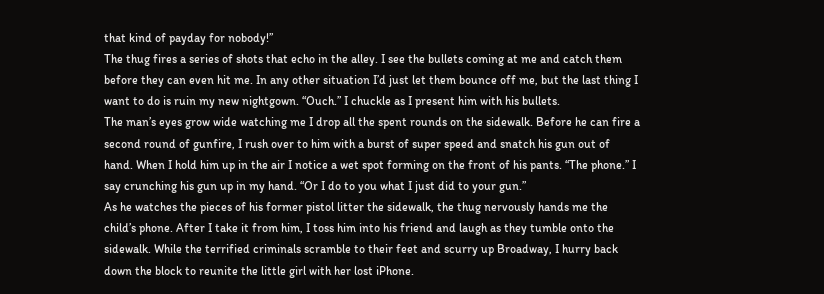that kind of payday for nobody!”
The thug fires a series of shots that echo in the alley. I see the bullets coming at me and catch them before they can even hit me. In any other situation I’d just let them bounce off me, but the last thing I want to do is ruin my new nightgown. “Ouch.” I chuckle as I present him with his bullets.
The man’s eyes grow wide watching me I drop all the spent rounds on the sidewalk. Before he can fire a second round of gunfire, I rush over to him with a burst of super speed and snatch his gun out of hand. When I hold him up in the air I notice a wet spot forming on the front of his pants. “The phone.” I say crunching his gun up in my hand. “Or I do to you what I just did to your gun.”
As he watches the pieces of his former pistol litter the sidewalk, the thug nervously hands me the child’s phone. After I take it from him, I toss him into his friend and laugh as they tumble onto the sidewalk. While the terrified criminals scramble to their feet and scurry up Broadway, I hurry back down the block to reunite the little girl with her lost iPhone.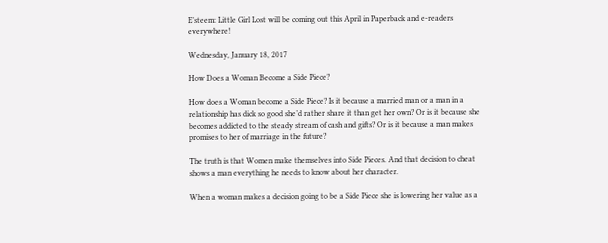E’steem: Little Girl Lost will be coming out this April in Paperback and e-readers everywhere!

Wednesday, January 18, 2017

How Does a Woman Become a Side Piece?

How does a Woman become a Side Piece? Is it because a married man or a man in a relationship has dick so good she’d rather share it than get her own? Or is it because she becomes addicted to the steady stream of cash and gifts? Or is it because a man makes promises to her of marriage in the future?

The truth is that Women make themselves into Side Pieces. And that decision to cheat shows a man everything he needs to know about her character.

When a woman makes a decision going to be a Side Piece she is lowering her value as a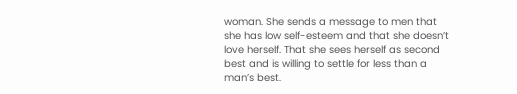woman. She sends a message to men that she has low self-esteem and that she doesn’t love herself. That she sees herself as second best and is willing to settle for less than a man’s best.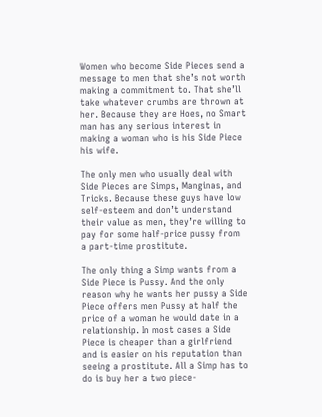Women who become Side Pieces send a message to men that she’s not worth making a commitment to. That she’ll take whatever crumbs are thrown at her. Because they are Hoes, no Smart man has any serious interest in making a woman who is his Side Piece his wife.

The only men who usually deal with Side Pieces are Simps, Manginas, and Tricks. Because these guys have low self-esteem and don’t understand their value as men, they’re willing to pay for some half-price pussy from a part-time prostitute.

The only thing a Simp wants from a Side Piece is Pussy. And the only reason why he wants her pussy a Side Piece offers men Pussy at half the price of a woman he would date in a relationship. In most cases a Side Piece is cheaper than a girlfriend and is easier on his reputation than seeing a prostitute. All a Simp has to do is buy her a two piece-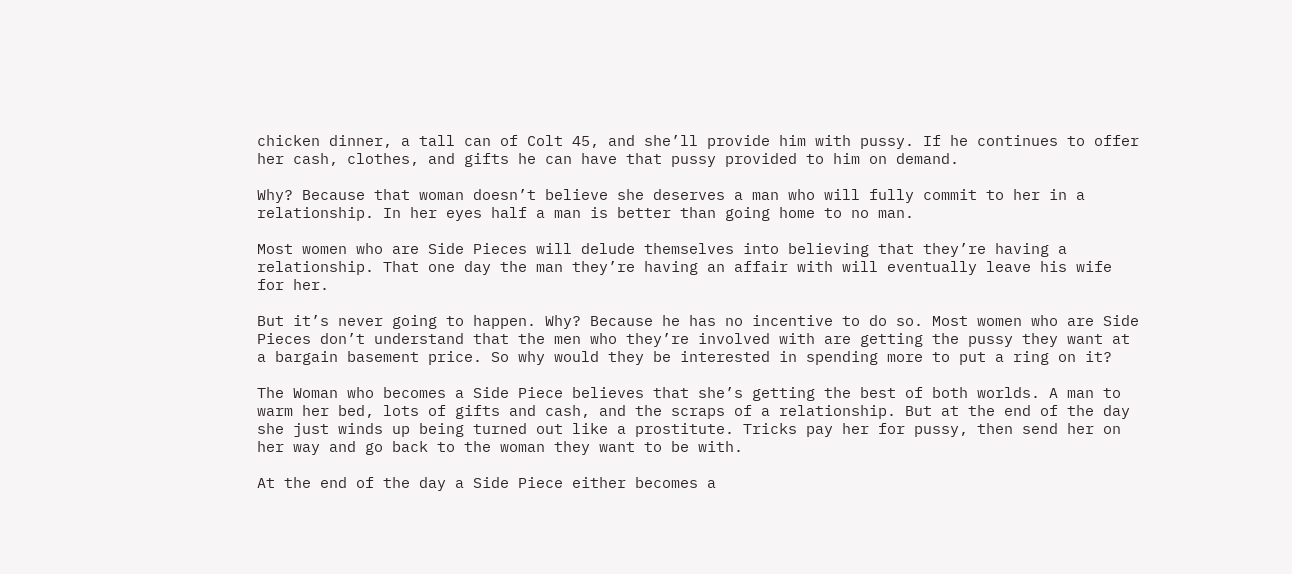chicken dinner, a tall can of Colt 45, and she’ll provide him with pussy. If he continues to offer her cash, clothes, and gifts he can have that pussy provided to him on demand.

Why? Because that woman doesn’t believe she deserves a man who will fully commit to her in a relationship. In her eyes half a man is better than going home to no man.

Most women who are Side Pieces will delude themselves into believing that they’re having a relationship. That one day the man they’re having an affair with will eventually leave his wife for her.

But it’s never going to happen. Why? Because he has no incentive to do so. Most women who are Side Pieces don’t understand that the men who they’re involved with are getting the pussy they want at a bargain basement price. So why would they be interested in spending more to put a ring on it?

The Woman who becomes a Side Piece believes that she’s getting the best of both worlds. A man to warm her bed, lots of gifts and cash, and the scraps of a relationship. But at the end of the day she just winds up being turned out like a prostitute. Tricks pay her for pussy, then send her on her way and go back to the woman they want to be with.

At the end of the day a Side Piece either becomes a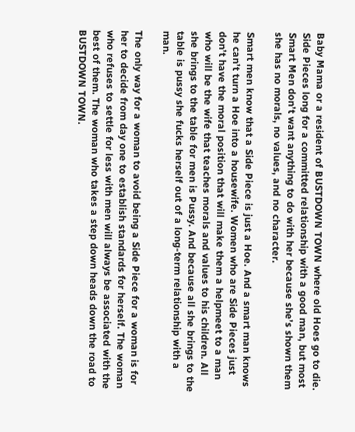Baby Mama or a resident of BUSTDOWN TOWN where old Hoes go to die. Side Pieces long for a committed relationship with a good man, but most Smart Men don’t want anything to do with her because she’s shown them she has no morals, no values, and no character.

Smart men know that a Side Piece is just a Hoe. And a smart man knows he can’t turn a Hoe into a housewife. Women who are Side Pieces just don’t have the moral position that will make them a helpmeet to a man who will be the wife that teaches morals and values to his children. All she brings to the table for men is Pussy. And because all she brings to the table is pussy she fucks herself out of a long-term relationship with a man.

The only way for a woman to avoid being a Side Piece for a woman is for her to decide from day one to establish standards for herself. The woman who refuses to settle for less with men will always be associated with the best of them. The woman who takes a step down heads down the road to BUSTDOWN TOWN.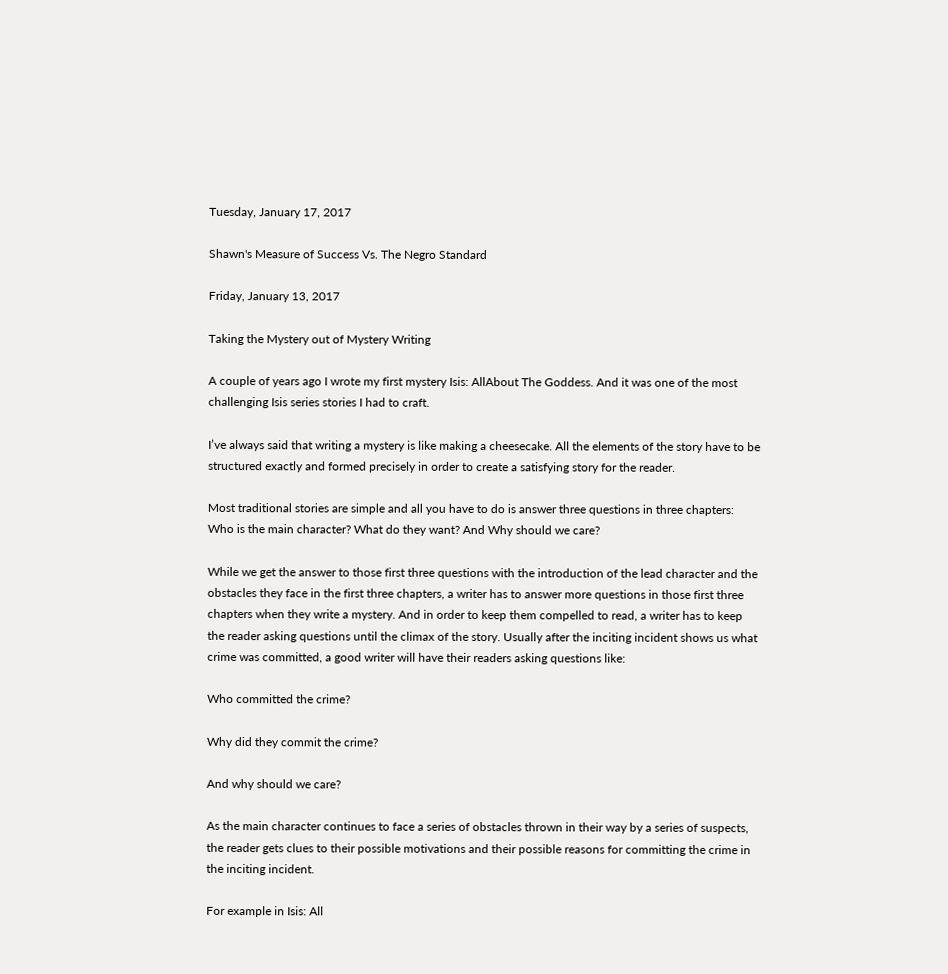Tuesday, January 17, 2017

Shawn's Measure of Success Vs. The Negro Standard

Friday, January 13, 2017

Taking the Mystery out of Mystery Writing

A couple of years ago I wrote my first mystery Isis: AllAbout The Goddess. And it was one of the most challenging Isis series stories I had to craft.

I’ve always said that writing a mystery is like making a cheesecake. All the elements of the story have to be structured exactly and formed precisely in order to create a satisfying story for the reader.

Most traditional stories are simple and all you have to do is answer three questions in three chapters: Who is the main character? What do they want? And Why should we care?

While we get the answer to those first three questions with the introduction of the lead character and the obstacles they face in the first three chapters, a writer has to answer more questions in those first three chapters when they write a mystery. And in order to keep them compelled to read, a writer has to keep the reader asking questions until the climax of the story. Usually after the inciting incident shows us what crime was committed, a good writer will have their readers asking questions like:

Who committed the crime?

Why did they commit the crime?

And why should we care?

As the main character continues to face a series of obstacles thrown in their way by a series of suspects, the reader gets clues to their possible motivations and their possible reasons for committing the crime in the inciting incident.

For example in Isis: All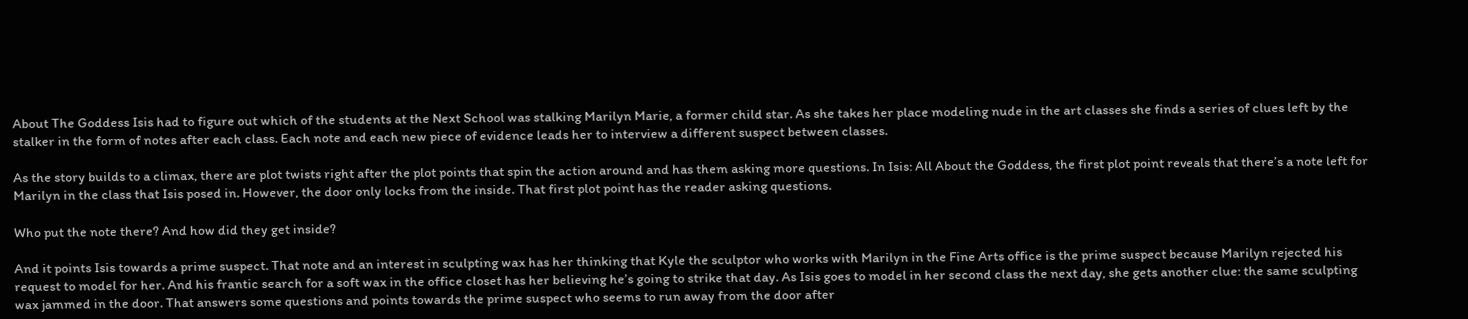About The Goddess Isis had to figure out which of the students at the Next School was stalking Marilyn Marie, a former child star. As she takes her place modeling nude in the art classes she finds a series of clues left by the stalker in the form of notes after each class. Each note and each new piece of evidence leads her to interview a different suspect between classes.

As the story builds to a climax, there are plot twists right after the plot points that spin the action around and has them asking more questions. In Isis: All About the Goddess, the first plot point reveals that there’s a note left for Marilyn in the class that Isis posed in. However, the door only locks from the inside. That first plot point has the reader asking questions.

Who put the note there? And how did they get inside?

And it points Isis towards a prime suspect. That note and an interest in sculpting wax has her thinking that Kyle the sculptor who works with Marilyn in the Fine Arts office is the prime suspect because Marilyn rejected his request to model for her. And his frantic search for a soft wax in the office closet has her believing he’s going to strike that day. As Isis goes to model in her second class the next day, she gets another clue: the same sculpting wax jammed in the door. That answers some questions and points towards the prime suspect who seems to run away from the door after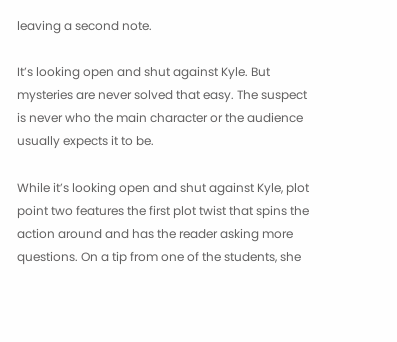leaving a second note.

It’s looking open and shut against Kyle. But mysteries are never solved that easy. The suspect is never who the main character or the audience usually expects it to be.

While it’s looking open and shut against Kyle, plot point two features the first plot twist that spins the action around and has the reader asking more questions. On a tip from one of the students, she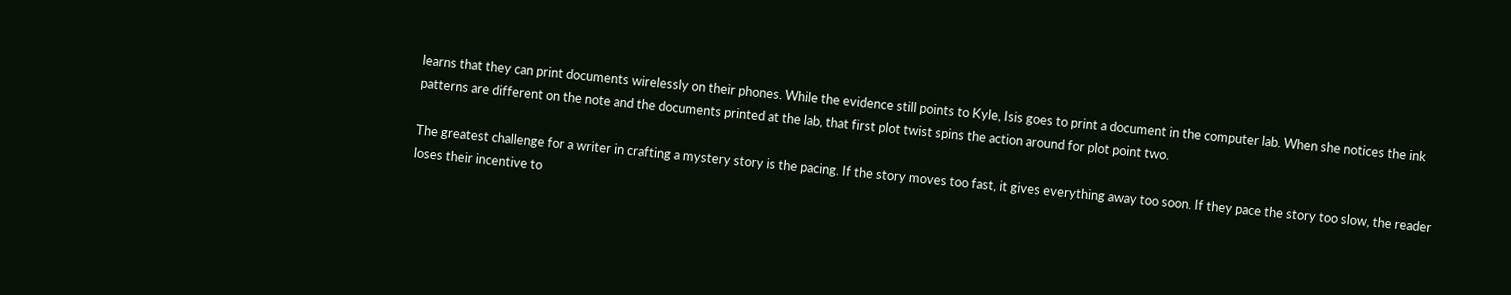learns that they can print documents wirelessly on their phones. While the evidence still points to Kyle, Isis goes to print a document in the computer lab. When she notices the ink patterns are different on the note and the documents printed at the lab, that first plot twist spins the action around for plot point two.

The greatest challenge for a writer in crafting a mystery story is the pacing. If the story moves too fast, it gives everything away too soon. If they pace the story too slow, the reader loses their incentive to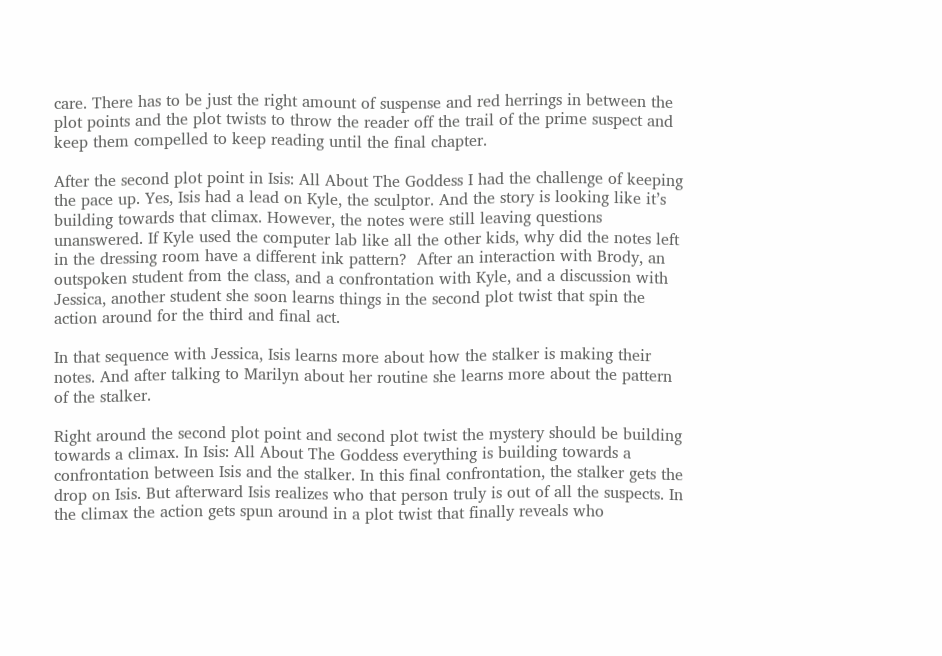care. There has to be just the right amount of suspense and red herrings in between the plot points and the plot twists to throw the reader off the trail of the prime suspect and keep them compelled to keep reading until the final chapter.

After the second plot point in Isis: All About The Goddess I had the challenge of keeping the pace up. Yes, Isis had a lead on Kyle, the sculptor. And the story is looking like it’s building towards that climax. However, the notes were still leaving questions unanswered. If Kyle used the computer lab like all the other kids, why did the notes left in the dressing room have a different ink pattern?  After an interaction with Brody, an outspoken student from the class, and a confrontation with Kyle, and a discussion with Jessica, another student she soon learns things in the second plot twist that spin the action around for the third and final act.

In that sequence with Jessica, Isis learns more about how the stalker is making their notes. And after talking to Marilyn about her routine she learns more about the pattern of the stalker.

Right around the second plot point and second plot twist the mystery should be building towards a climax. In Isis: All About The Goddess everything is building towards a confrontation between Isis and the stalker. In this final confrontation, the stalker gets the drop on Isis. But afterward Isis realizes who that person truly is out of all the suspects. In the climax the action gets spun around in a plot twist that finally reveals who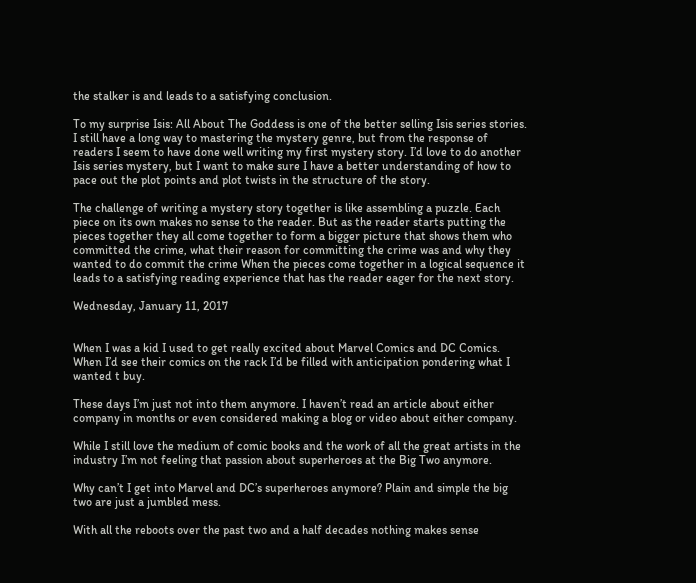the stalker is and leads to a satisfying conclusion.

To my surprise Isis: All About The Goddess is one of the better selling Isis series stories. I still have a long way to mastering the mystery genre, but from the response of readers I seem to have done well writing my first mystery story. I’d love to do another Isis series mystery, but I want to make sure I have a better understanding of how to pace out the plot points and plot twists in the structure of the story.

The challenge of writing a mystery story together is like assembling a puzzle. Each piece on its own makes no sense to the reader. But as the reader starts putting the pieces together they all come together to form a bigger picture that shows them who committed the crime, what their reason for committing the crime was and why they wanted to do commit the crime When the pieces come together in a logical sequence it leads to a satisfying reading experience that has the reader eager for the next story.

Wednesday, January 11, 2017


When I was a kid I used to get really excited about Marvel Comics and DC Comics. When I’d see their comics on the rack I’d be filled with anticipation pondering what I wanted t buy.

These days I’m just not into them anymore. I haven’t read an article about either company in months or even considered making a blog or video about either company.

While I still love the medium of comic books and the work of all the great artists in the industry I’m not feeling that passion about superheroes at the Big Two anymore.

Why can’t I get into Marvel and DC’s superheroes anymore? Plain and simple the big two are just a jumbled mess.

With all the reboots over the past two and a half decades nothing makes sense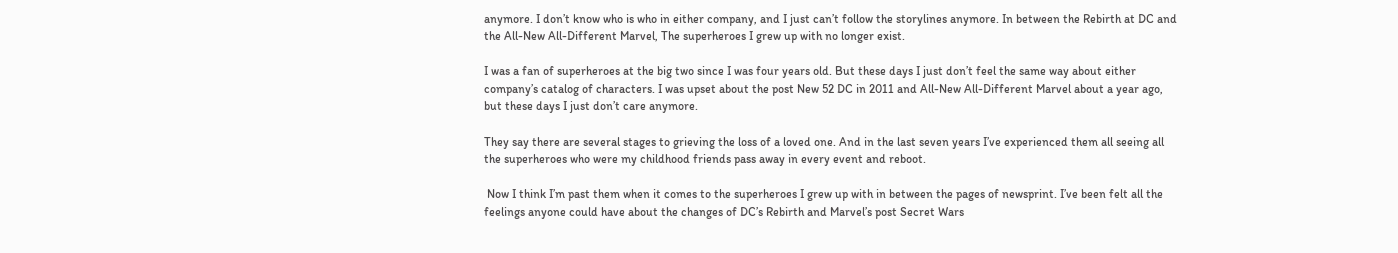anymore. I don’t know who is who in either company, and I just can’t follow the storylines anymore. In between the Rebirth at DC and the All-New All-Different Marvel, The superheroes I grew up with no longer exist.

I was a fan of superheroes at the big two since I was four years old. But these days I just don’t feel the same way about either company’s catalog of characters. I was upset about the post New 52 DC in 2011 and All-New All-Different Marvel about a year ago, but these days I just don’t care anymore.

They say there are several stages to grieving the loss of a loved one. And in the last seven years I’ve experienced them all seeing all the superheroes who were my childhood friends pass away in every event and reboot.

 Now I think I’m past them when it comes to the superheroes I grew up with in between the pages of newsprint. I’ve been felt all the feelings anyone could have about the changes of DC’s Rebirth and Marvel’s post Secret Wars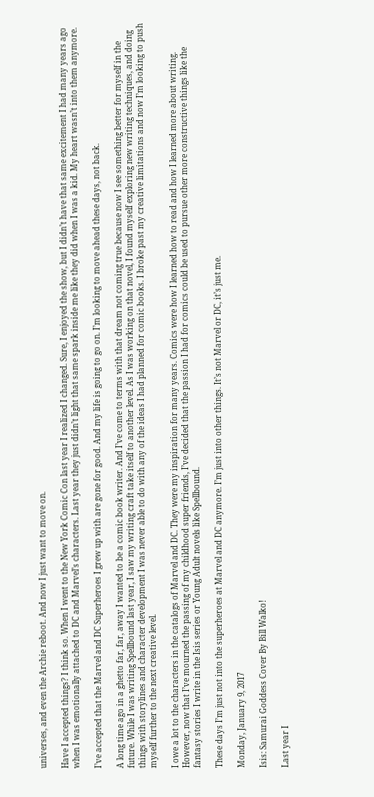universes, and even the Archie reboot. And now I just want to move on.

Have I accepted things? I think so. When I went to the New York Comic Con last year I realized I changed. Sure, I enjoyed the show, but I didn’t have that same excitement I had many years ago when I was emotionally attached to DC and Marvel’s characters. Last year they just didn’t light that same spark inside me like they did when I was a kid. My heart wasn’t into them anymore.

I’ve accepted that the Marvel and DC Superheroes I grew up with are gone for good. And my life is going to go on. I’m looking to move ahead these days, not back.

A long time ago in a ghetto far, far, away I wanted to be a comic book writer. And I’ve come to terms with that dream not coming true because now I see something better for myself in the future. While I was writing Spellbound last year, I saw my writing craft take itself to another level. As I was working on that novel, I found myself exploring new writing techniques, and doing things with storylines and character development I was never able to do with any of the ideas I had planned for comic books. I broke past my creative limitations and now I’m looking to push myself further to the next creative level.

I owe a lot to the characters in the catalogs of Marvel and DC. They were my inspiration for many years. Comics were how I learned how to read and how I learned more about writing. However, now that I’ve mourned the passing of my childhood super friends, I’ve decided that the passion I had for comics could be used to pursue other more constructive things like the fantasy stories I write in the Isis series or Young Adult novels like Spellbound.

These days I’m just not into the superheroes at Marvel and DC anymore. I’m just into other things. It’s not Marvel or DC, it’s just me.

Monday, January 9, 2017

Isis: Samurai Goddess Cover By Bill Walko!

Last year I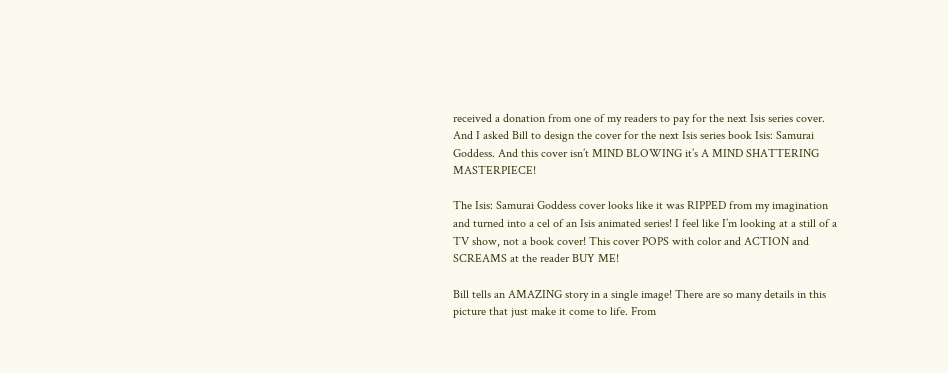received a donation from one of my readers to pay for the next Isis series cover. And I asked Bill to design the cover for the next Isis series book Isis: Samurai Goddess. And this cover isn’t MIND BLOWING it’s A MIND SHATTERING MASTERPIECE!

The Isis: Samurai Goddess cover looks like it was RIPPED from my imagination and turned into a cel of an Isis animated series! I feel like I’m looking at a still of a TV show, not a book cover! This cover POPS with color and ACTION and SCREAMS at the reader BUY ME!

Bill tells an AMAZING story in a single image! There are so many details in this picture that just make it come to life. From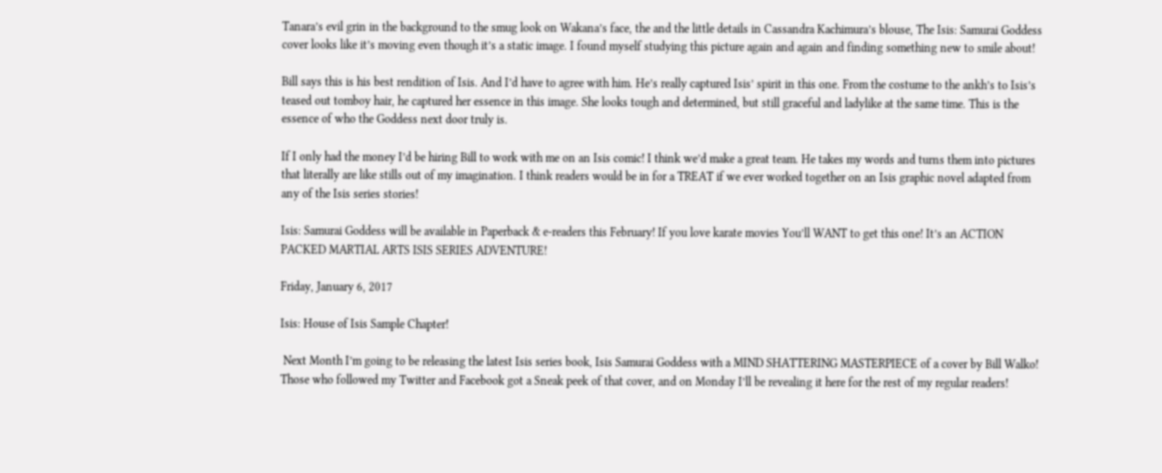Tanara’s evil grin in the background to the smug look on Wakana’s face, the and the little details in Cassandra Kachimura’s blouse, The Isis: Samurai Goddess cover looks like it’s moving even though it’s a static image. I found myself studying this picture again and again and finding something new to smile about!

Bill says this is his best rendition of Isis. And I’d have to agree with him. He’s really captured Isis’ spirit in this one. From the costume to the ankh’s to Isis’s teased out tomboy hair, he captured her essence in this image. She looks tough and determined, but still graceful and ladylike at the same time. This is the essence of who the Goddess next door truly is.

If I only had the money I’d be hiring Bill to work with me on an Isis comic! I think we’d make a great team. He takes my words and turns them into pictures that literally are like stills out of my imagination. I think readers would be in for a TREAT if we ever worked together on an Isis graphic novel adapted from any of the Isis series stories!

Isis: Samurai Goddess will be available in Paperback & e-readers this February! If you love karate movies You’ll WANT to get this one! It’s an ACTION PACKED MARTIAL ARTS ISIS SERIES ADVENTURE!

Friday, January 6, 2017

Isis: House of Isis Sample Chapter!

 Next Month I’m going to be releasing the latest Isis series book, Isis Samurai Goddess with a MIND SHATTERING MASTERPIECE of a cover by Bill Walko! Those who followed my Twitter and Facebook got a Sneak peek of that cover, and on Monday I’ll be revealing it here for the rest of my regular readers!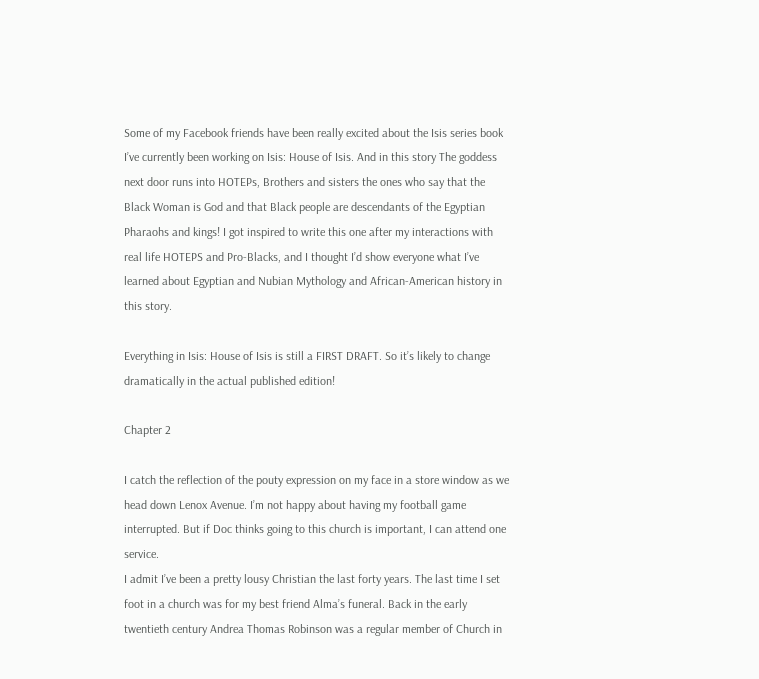Some of my Facebook friends have been really excited about the Isis series book I’ve currently been working on Isis: House of Isis. And in this story The goddess next door runs into HOTEPs, Brothers and sisters the ones who say that the Black Woman is God and that Black people are descendants of the Egyptian Pharaohs and kings! I got inspired to write this one after my interactions with real life HOTEPS and Pro-Blacks, and I thought I’d show everyone what I’ve learned about Egyptian and Nubian Mythology and African-American history in this story.

Everything in Isis: House of Isis is still a FIRST DRAFT. So it’s likely to change dramatically in the actual published edition!

Chapter 2

I catch the reflection of the pouty expression on my face in a store window as we head down Lenox Avenue. I’m not happy about having my football game interrupted. But if Doc thinks going to this church is important, I can attend one service.
I admit I’ve been a pretty lousy Christian the last forty years. The last time I set foot in a church was for my best friend Alma’s funeral. Back in the early twentieth century Andrea Thomas Robinson was a regular member of Church in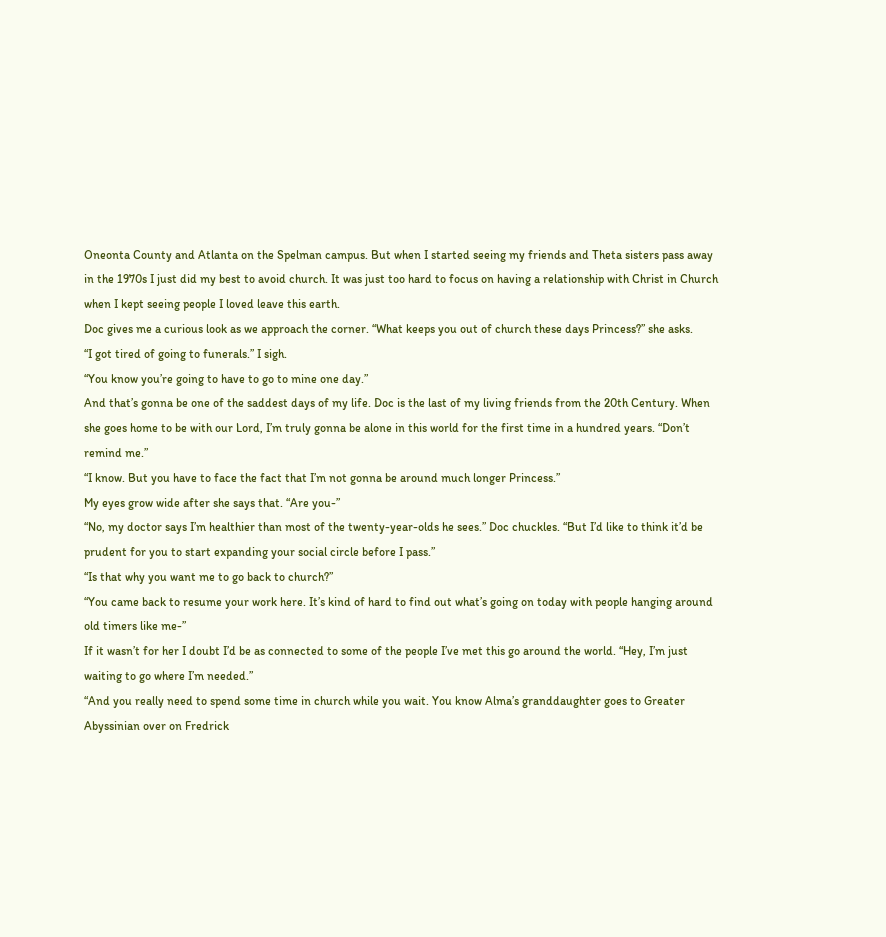Oneonta County and Atlanta on the Spelman campus. But when I started seeing my friends and Theta sisters pass away in the 1970s I just did my best to avoid church. It was just too hard to focus on having a relationship with Christ in Church when I kept seeing people I loved leave this earth.
Doc gives me a curious look as we approach the corner. “What keeps you out of church these days Princess?” she asks.
“I got tired of going to funerals.” I sigh.
“You know you’re going to have to go to mine one day.”
And that’s gonna be one of the saddest days of my life. Doc is the last of my living friends from the 20th Century. When she goes home to be with our Lord, I’m truly gonna be alone in this world for the first time in a hundred years. “Don’t remind me.”
“I know. But you have to face the fact that I’m not gonna be around much longer Princess.”
My eyes grow wide after she says that. “Are you-”
“No, my doctor says I’m healthier than most of the twenty-year-olds he sees.” Doc chuckles. “But I’d like to think it’d be prudent for you to start expanding your social circle before I pass.”
“Is that why you want me to go back to church?”
“You came back to resume your work here. It’s kind of hard to find out what’s going on today with people hanging around old timers like me-”
If it wasn’t for her I doubt I’d be as connected to some of the people I’ve met this go around the world. “Hey, I’m just waiting to go where I’m needed.”
“And you really need to spend some time in church while you wait. You know Alma’s granddaughter goes to Greater Abyssinian over on Fredrick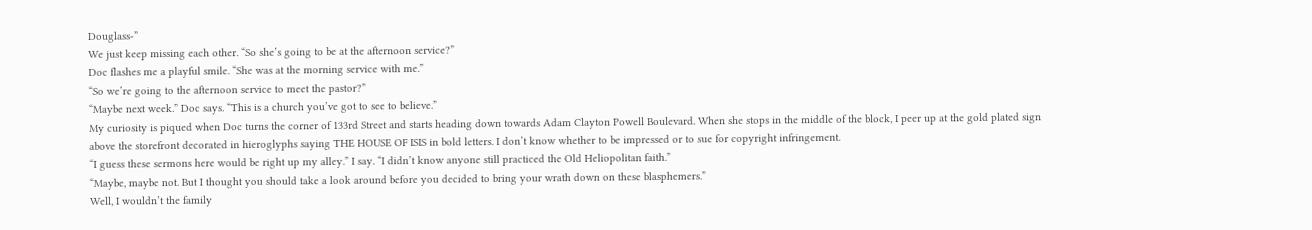Douglass-”
We just keep missing each other. “So she’s going to be at the afternoon service?”
Doc flashes me a playful smile. “She was at the morning service with me.”
“So we’re going to the afternoon service to meet the pastor?”
“Maybe next week.” Doc says. “This is a church you’ve got to see to believe.”
My curiosity is piqued when Doc turns the corner of 133rd Street and starts heading down towards Adam Clayton Powell Boulevard. When she stops in the middle of the block, I peer up at the gold plated sign above the storefront decorated in hieroglyphs saying THE HOUSE OF ISIS in bold letters. I don’t know whether to be impressed or to sue for copyright infringement.
“I guess these sermons here would be right up my alley.” I say. “I didn’t know anyone still practiced the Old Heliopolitan faith.”
“Maybe, maybe not. But I thought you should take a look around before you decided to bring your wrath down on these blasphemers.”
Well, I wouldn’t the family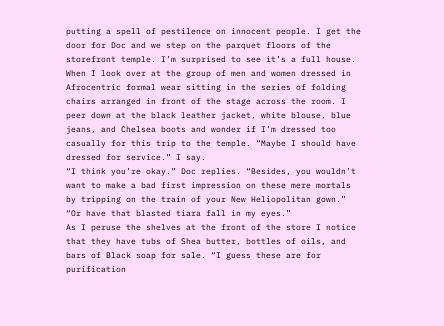putting a spell of pestilence on innocent people. I get the door for Doc and we step on the parquet floors of the storefront temple. I’m surprised to see it’s a full house. When I look over at the group of men and women dressed in Afrocentric formal wear sitting in the series of folding chairs arranged in front of the stage across the room. I peer down at the black leather jacket, white blouse, blue jeans, and Chelsea boots and wonder if I’m dressed too casually for this trip to the temple. “Maybe I should have dressed for service.” I say.
“I think you’re okay.” Doc replies. “Besides, you wouldn’t want to make a bad first impression on these mere mortals by tripping on the train of your New Heliopolitan gown.”
“Or have that blasted tiara fall in my eyes.”
As I peruse the shelves at the front of the store I notice that they have tubs of Shea butter, bottles of oils, and bars of Black soap for sale. “I guess these are for purification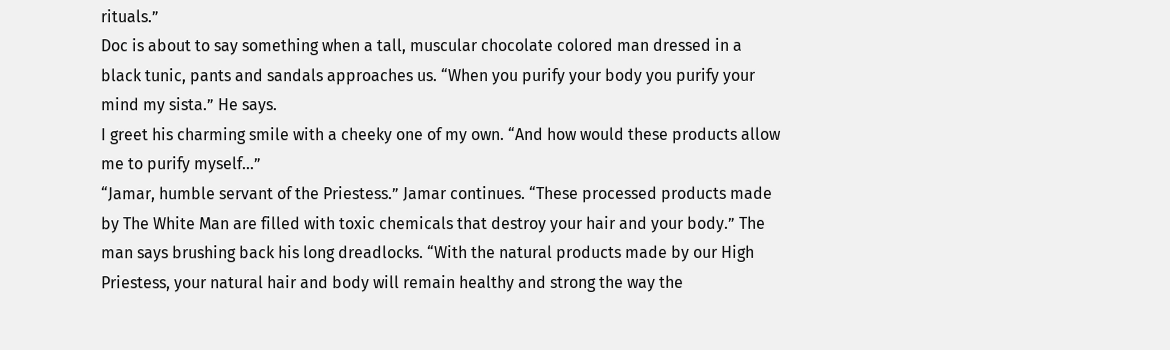rituals.”
Doc is about to say something when a tall, muscular chocolate colored man dressed in a black tunic, pants and sandals approaches us. “When you purify your body you purify your mind my sista.” He says.
I greet his charming smile with a cheeky one of my own. “And how would these products allow me to purify myself…”
“Jamar, humble servant of the Priestess.” Jamar continues. “These processed products made by The White Man are filled with toxic chemicals that destroy your hair and your body.” The man says brushing back his long dreadlocks. “With the natural products made by our High Priestess, your natural hair and body will remain healthy and strong the way the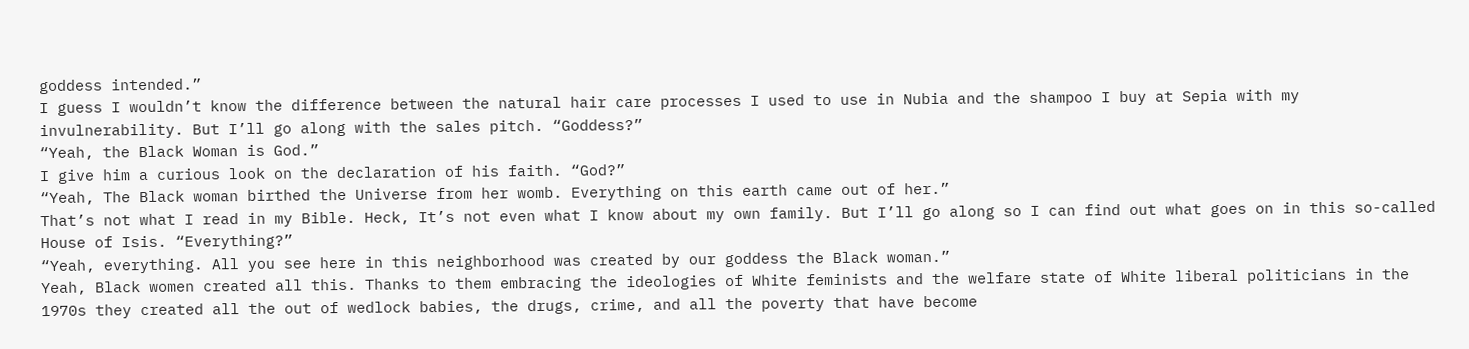goddess intended.”
I guess I wouldn’t know the difference between the natural hair care processes I used to use in Nubia and the shampoo I buy at Sepia with my invulnerability. But I’ll go along with the sales pitch. “Goddess?”
“Yeah, the Black Woman is God.”
I give him a curious look on the declaration of his faith. “God?”
“Yeah, The Black woman birthed the Universe from her womb. Everything on this earth came out of her.”
That’s not what I read in my Bible. Heck, It’s not even what I know about my own family. But I’ll go along so I can find out what goes on in this so-called House of Isis. “Everything?”
“Yeah, everything. All you see here in this neighborhood was created by our goddess the Black woman.”
Yeah, Black women created all this. Thanks to them embracing the ideologies of White feminists and the welfare state of White liberal politicians in the 1970s they created all the out of wedlock babies, the drugs, crime, and all the poverty that have become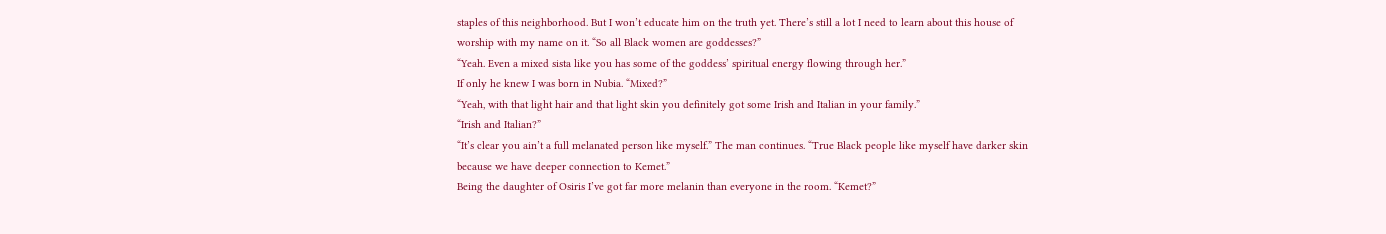staples of this neighborhood. But I won’t educate him on the truth yet. There’s still a lot I need to learn about this house of worship with my name on it. “So all Black women are goddesses?”
“Yeah. Even a mixed sista like you has some of the goddess’ spiritual energy flowing through her.”
If only he knew I was born in Nubia. “Mixed?”
“Yeah, with that light hair and that light skin you definitely got some Irish and Italian in your family.”
“Irish and Italian?”
“It’s clear you ain’t a full melanated person like myself.” The man continues. “True Black people like myself have darker skin because we have deeper connection to Kemet.”
Being the daughter of Osiris I’ve got far more melanin than everyone in the room. “Kemet?”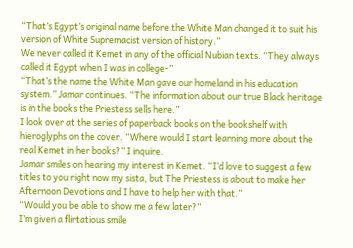“That’s Egypt’s original name before the White Man changed it to suit his version of White Supremacist version of history.”
We never called it Kemet in any of the official Nubian texts. “They always called it Egypt when I was in college-”
“That’s the name the White Man gave our homeland in his education system.” Jamar continues. “The information about our true Black heritage is in the books the Priestess sells here.”
I look over at the series of paperback books on the bookshelf with hieroglyphs on the cover. “Where would I start learning more about the real Kemet in her books?” I inquire.
Jamar smiles on hearing my interest in Kemet. “I’d love to suggest a few titles to you right now my sista, but The Priestess is about to make her Afternoon Devotions and I have to help her with that.”
“Would you be able to show me a few later?”
I’m given a flirtatious smile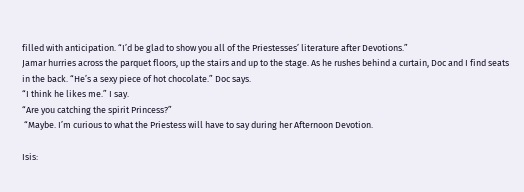filled with anticipation. “I’d be glad to show you all of the Priestesses’ literature after Devotions.”
Jamar hurries across the parquet floors, up the stairs and up to the stage. As he rushes behind a curtain, Doc and I find seats in the back. “He’s a sexy piece of hot chocolate.” Doc says.
“I think he likes me.” I say.
“Are you catching the spirit Princess?”
 “Maybe. I’m curious to what the Priestess will have to say during her Afternoon Devotion.

Isis: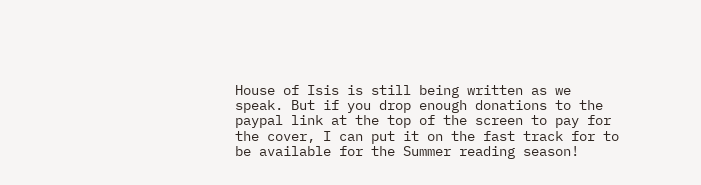House of Isis is still being written as we speak. But if you drop enough donations to the paypal link at the top of the screen to pay for the cover, I can put it on the fast track for to be available for the Summer reading season!